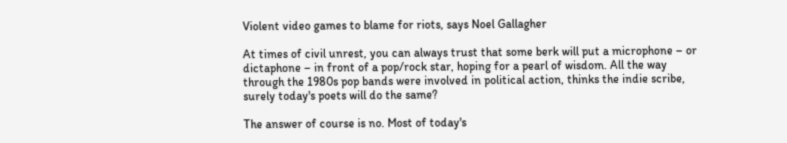Violent video games to blame for riots, says Noel Gallagher

At times of civil unrest, you can always trust that some berk will put a microphone – or dictaphone – in front of a pop/rock star, hoping for a pearl of wisdom. All the way through the 1980s pop bands were involved in political action, thinks the indie scribe, surely today's poets will do the same?

The answer of course is no. Most of today's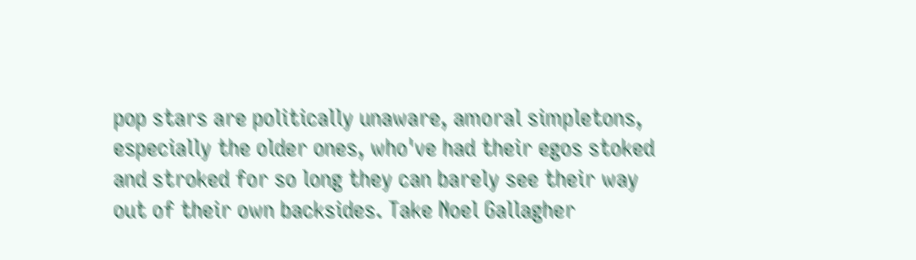pop stars are politically unaware, amoral simpletons, especially the older ones, who've had their egos stoked and stroked for so long they can barely see their way out of their own backsides. Take Noel Gallagher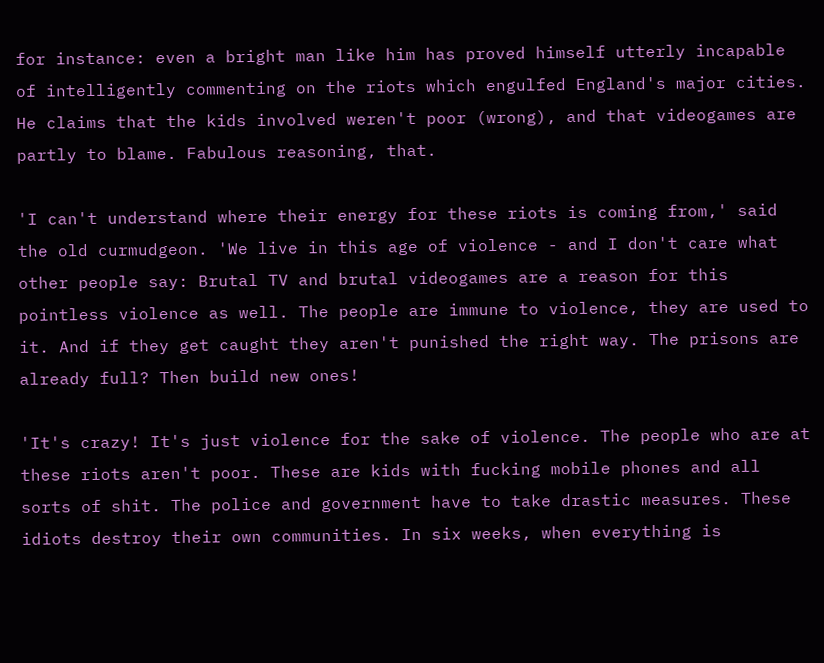for instance: even a bright man like him has proved himself utterly incapable of intelligently commenting on the riots which engulfed England's major cities. He claims that the kids involved weren't poor (wrong), and that videogames are partly to blame. Fabulous reasoning, that.

'I can't understand where their energy for these riots is coming from,' said the old curmudgeon. 'We live in this age of violence - and I don't care what other people say: Brutal TV and brutal videogames are a reason for this pointless violence as well. The people are immune to violence, they are used to it. And if they get caught they aren't punished the right way. The prisons are already full? Then build new ones!

'It's crazy! It's just violence for the sake of violence. The people who are at these riots aren't poor. These are kids with fucking mobile phones and all sorts of shit. The police and government have to take drastic measures. These idiots destroy their own communities. In six weeks, when everything is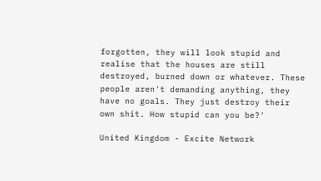forgotten, they will look stupid and realise that the houses are still destroyed, burned down or whatever. These people aren't demanding anything, they have no goals. They just destroy their own shit. How stupid can you be?'

United Kingdom - Excite Network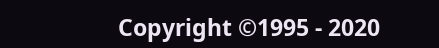Copyright ©1995 - 2020